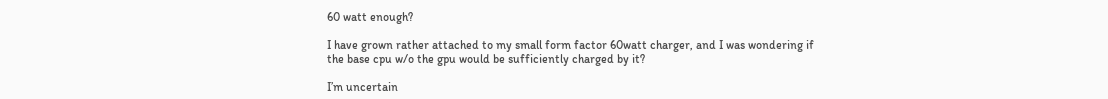60 watt enough?

I have grown rather attached to my small form factor 60watt charger, and I was wondering if the base cpu w/o the gpu would be sufficiently charged by it?

I’m uncertain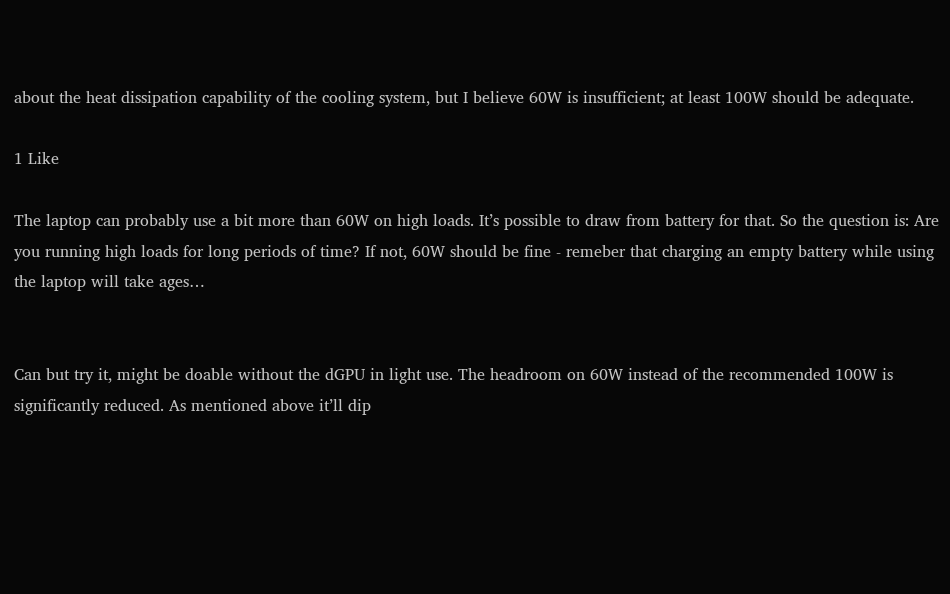about the heat dissipation capability of the cooling system, but I believe 60W is insufficient; at least 100W should be adequate.

1 Like

The laptop can probably use a bit more than 60W on high loads. It’s possible to draw from battery for that. So the question is: Are you running high loads for long periods of time? If not, 60W should be fine - remeber that charging an empty battery while using the laptop will take ages…


Can but try it, might be doable without the dGPU in light use. The headroom on 60W instead of the recommended 100W is significantly reduced. As mentioned above it’ll dip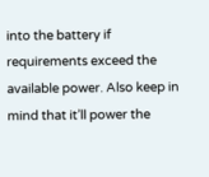into the battery if requirements exceed the available power. Also keep in mind that it’ll power the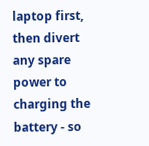laptop first, then divert any spare power to charging the battery - so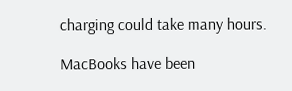charging could take many hours.

MacBooks have been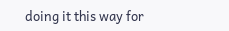doing it this way for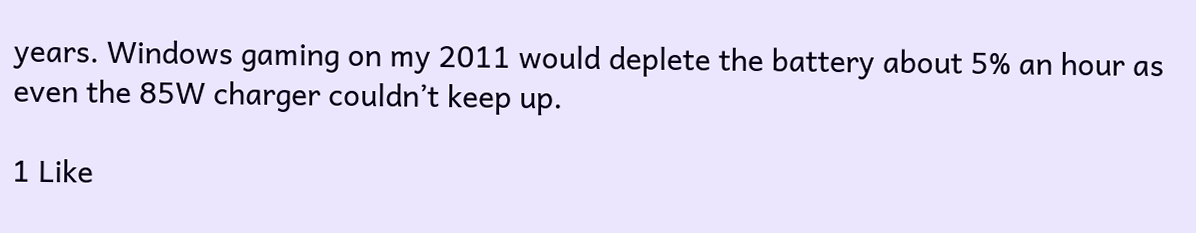years. Windows gaming on my 2011 would deplete the battery about 5% an hour as even the 85W charger couldn’t keep up.

1 Like